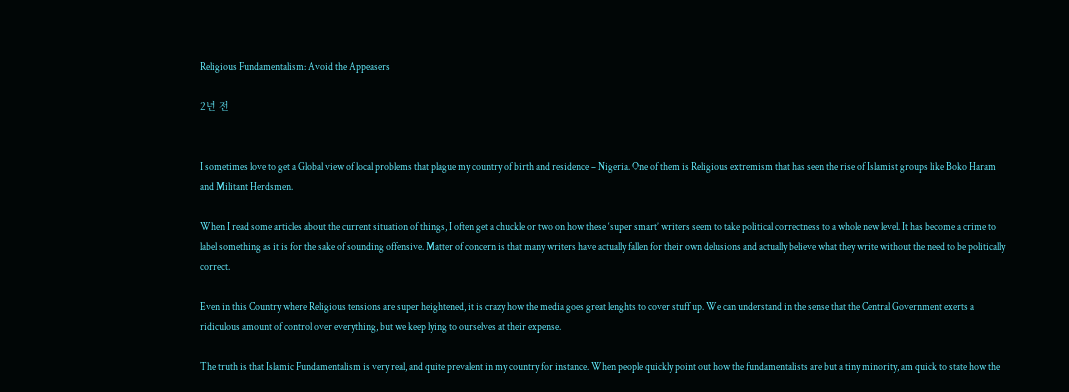Religious Fundamentalism: Avoid the Appeasers

2년 전


I sometimes love to get a Global view of local problems that plague my country of birth and residence – Nigeria. One of them is Religious extremism that has seen the rise of Islamist groups like Boko Haram and Militant Herdsmen.

When I read some articles about the current situation of things, I often get a chuckle or two on how these ‘super smart’ writers seem to take political correctness to a whole new level. It has become a crime to label something as it is for the sake of sounding offensive. Matter of concern is that many writers have actually fallen for their own delusions and actually believe what they write without the need to be politically correct.

Even in this Country where Religious tensions are super heightened, it is crazy how the media goes great lenghts to cover stuff up. We can understand in the sense that the Central Government exerts a ridiculous amount of control over everything, but we keep lying to ourselves at their expense.

The truth is that Islamic Fundamentalism is very real, and quite prevalent in my country for instance. When people quickly point out how the fundamentalists are but a tiny minority, am quick to state how the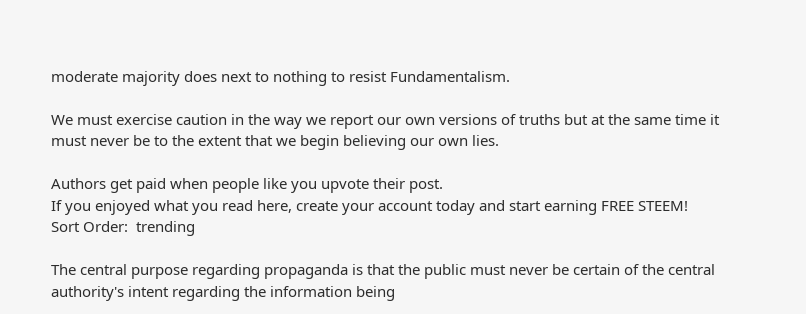moderate majority does next to nothing to resist Fundamentalism.

We must exercise caution in the way we report our own versions of truths but at the same time it must never be to the extent that we begin believing our own lies.

Authors get paid when people like you upvote their post.
If you enjoyed what you read here, create your account today and start earning FREE STEEM!
Sort Order:  trending

The central purpose regarding propaganda is that the public must never be certain of the central authority's intent regarding the information being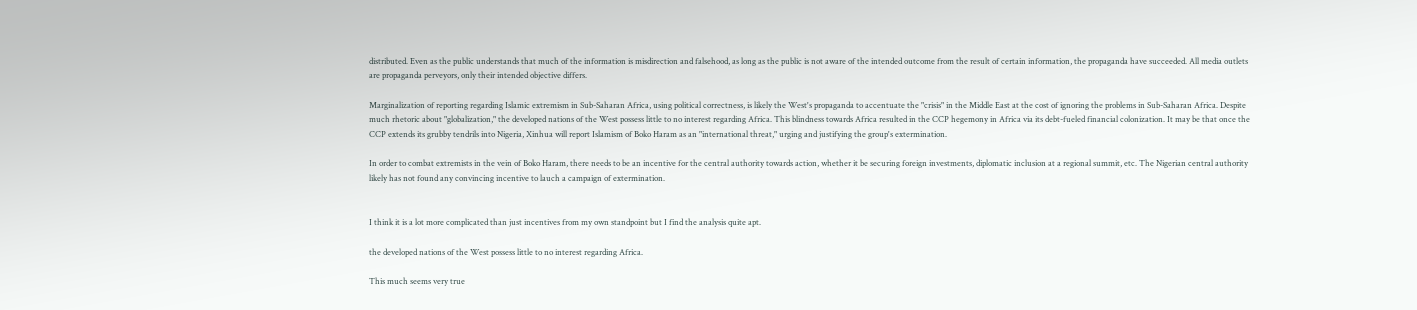distributed. Even as the public understands that much of the information is misdirection and falsehood, as long as the public is not aware of the intended outcome from the result of certain information, the propaganda have succeeded. All media outlets are propaganda perveyors, only their intended objective differs.

Marginalization of reporting regarding Islamic extremism in Sub-Saharan Africa, using political correctness, is likely the West's propaganda to accentuate the "crisis" in the Middle East at the cost of ignoring the problems in Sub-Saharan Africa. Despite much rhetoric about "globalization," the developed nations of the West possess little to no interest regarding Africa. This blindness towards Africa resulted in the CCP hegemony in Africa via its debt-fueled financial colonization. It may be that once the CCP extends its grubby tendrils into Nigeria, Xinhua will report Islamism of Boko Haram as an "international threat," urging and justifying the group's extermination.

In order to combat extremists in the vein of Boko Haram, there needs to be an incentive for the central authority towards action, whether it be securing foreign investments, diplomatic inclusion at a regional summit, etc. The Nigerian central authority likely has not found any convincing incentive to lauch a campaign of extermination.


I think it is a lot more complicated than just incentives from my own standpoint but I find the analysis quite apt.

the developed nations of the West possess little to no interest regarding Africa.

This much seems very true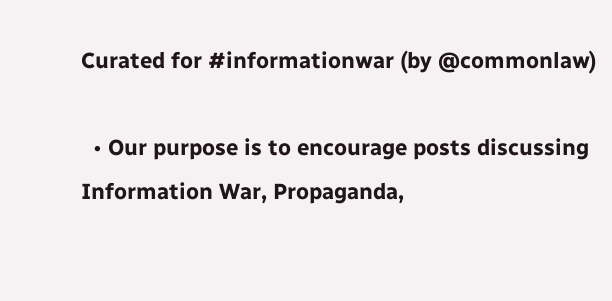Curated for #informationwar (by @commonlaw)

  • Our purpose is to encourage posts discussing Information War, Propaganda,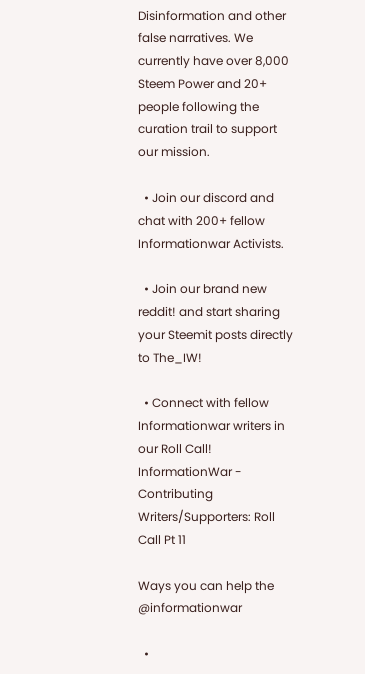Disinformation and other false narratives. We currently have over 8,000 Steem Power and 20+ people following the curation trail to support our mission.

  • Join our discord and chat with 200+ fellow Informationwar Activists.

  • Join our brand new reddit! and start sharing your Steemit posts directly to The_IW!

  • Connect with fellow Informationwar writers in our Roll Call! InformationWar - Contributing Writers/Supporters: Roll Call Pt 11

Ways you can help the @informationwar

  •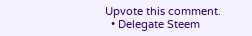Upvote this comment.
  • Delegate Steem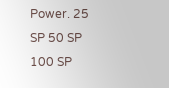Power. 25 SP 50 SP 100 SP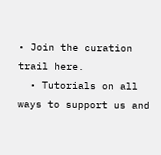• Join the curation trail here.
  • Tutorials on all ways to support us and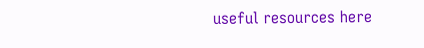useful resources here